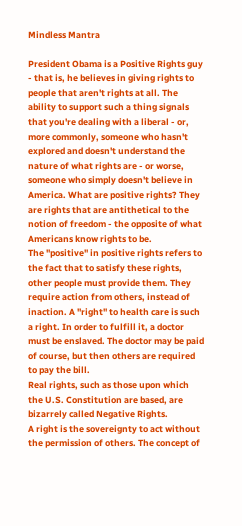Mindless Mantra

President Obama is a Positive Rights guy - that is, he believes in giving rights to people that aren't rights at all. The ability to support such a thing signals that you're dealing with a liberal - or, more commonly, someone who hasn't explored and doesn't understand the nature of what rights are - or worse, someone who simply doesn't believe in America. What are positive rights? They are rights that are antithetical to the notion of freedom - the opposite of what Americans know rights to be.
The "positive" in positive rights refers to the fact that to satisfy these rights, other people must provide them. They require action from others, instead of inaction. A "right" to health care is such a right. In order to fulfill it, a doctor must be enslaved. The doctor may be paid of course, but then others are required to pay the bill.
Real rights, such as those upon which the U.S. Constitution are based, are bizarrely called Negative Rights.
A right is the sovereignty to act without the permission of others. The concept of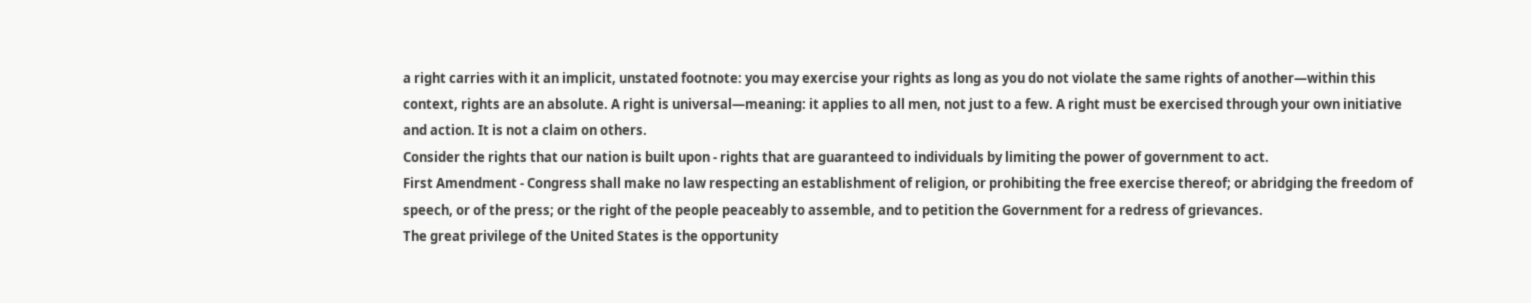a right carries with it an implicit, unstated footnote: you may exercise your rights as long as you do not violate the same rights of another—within this context, rights are an absolute. A right is universal—meaning: it applies to all men, not just to a few. A right must be exercised through your own initiative and action. It is not a claim on others.
Consider the rights that our nation is built upon - rights that are guaranteed to individuals by limiting the power of government to act.
First Amendment - Congress shall make no law respecting an establishment of religion, or prohibiting the free exercise thereof; or abridging the freedom of speech, or of the press; or the right of the people peaceably to assemble, and to petition the Government for a redress of grievances.
The great privilege of the United States is the opportunity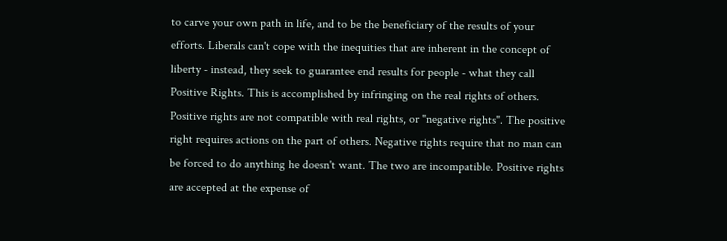to carve your own path in life, and to be the beneficiary of the results of your efforts. Liberals can't cope with the inequities that are inherent in the concept of liberty - instead, they seek to guarantee end results for people - what they call Positive Rights. This is accomplished by infringing on the real rights of others.
Positive rights are not compatible with real rights, or "negative rights". The positive right requires actions on the part of others. Negative rights require that no man can be forced to do anything he doesn't want. The two are incompatible. Positive rights are accepted at the expense of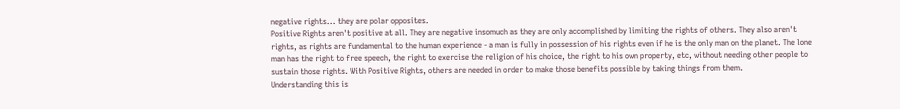negative rights... they are polar opposites.
Positive Rights aren't positive at all. They are negative insomuch as they are only accomplished by limiting the rights of others. They also aren't rights, as rights are fundamental to the human experience - a man is fully in possession of his rights even if he is the only man on the planet. The lone man has the right to free speech, the right to exercise the religion of his choice, the right to his own property, etc, without needing other people to sustain those rights. With Positive Rights, others are needed in order to make those benefits possible by taking things from them.
Understanding this is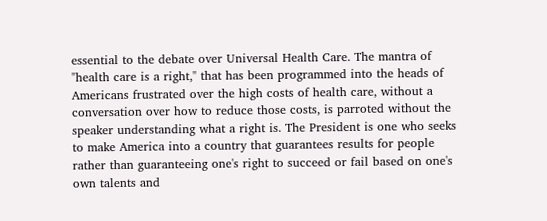essential to the debate over Universal Health Care. The mantra of "health care is a right," that has been programmed into the heads of Americans frustrated over the high costs of health care, without a conversation over how to reduce those costs, is parroted without the speaker understanding what a right is. The President is one who seeks to make America into a country that guarantees results for people rather than guaranteeing one's right to succeed or fail based on one's own talents and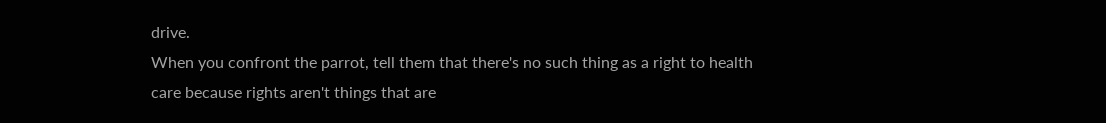drive.
When you confront the parrot, tell them that there's no such thing as a right to health care because rights aren't things that are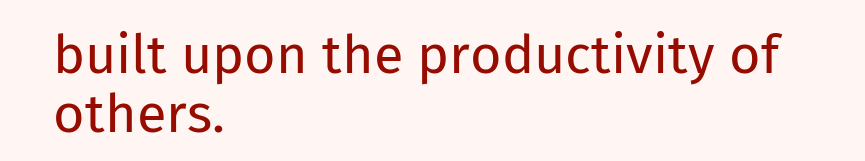built upon the productivity of others.